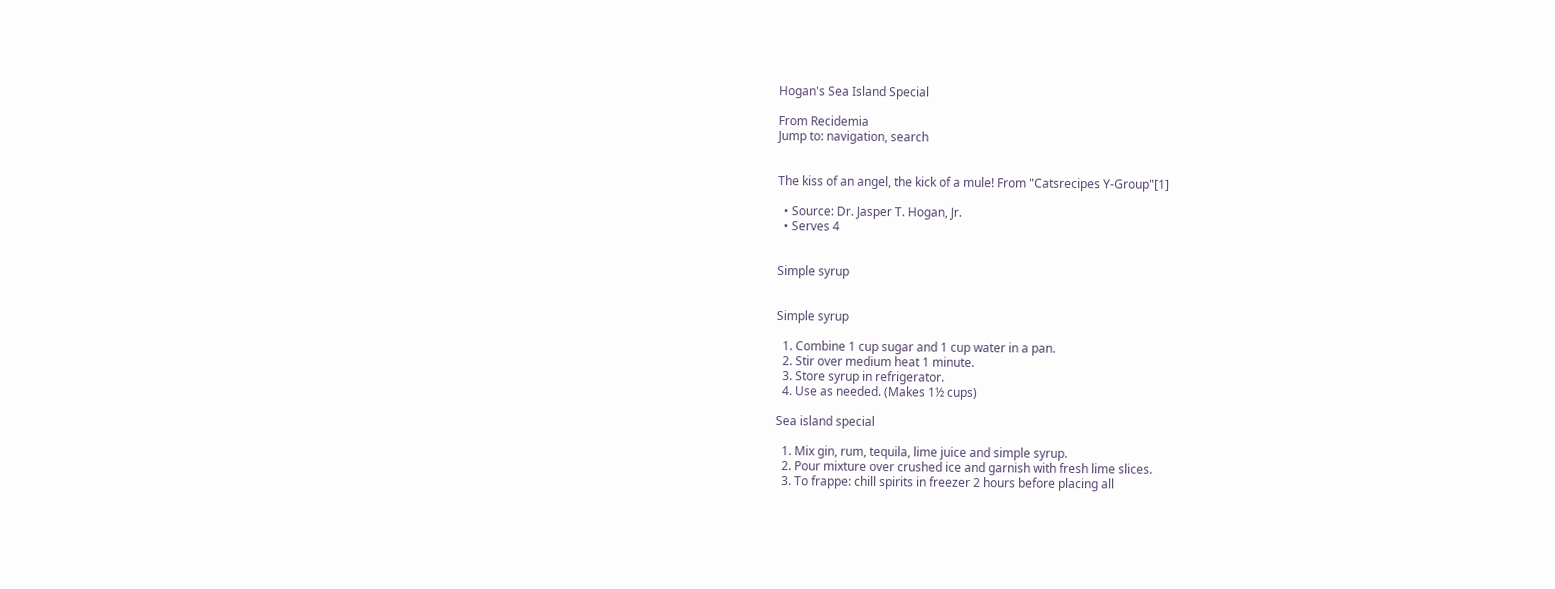Hogan's Sea Island Special

From Recidemia
Jump to: navigation, search


The kiss of an angel, the kick of a mule! From "Catsrecipes Y-Group"[1]

  • Source: Dr. Jasper T. Hogan, Jr.
  • Serves 4


Simple syrup


Simple syrup

  1. Combine 1 cup sugar and 1 cup water in a pan.
  2. Stir over medium heat 1 minute.
  3. Store syrup in refrigerator.
  4. Use as needed. (Makes 1½ cups)

Sea island special

  1. Mix gin, rum, tequila, lime juice and simple syrup.
  2. Pour mixture over crushed ice and garnish with fresh lime slices.
  3. To frappe: chill spirits in freezer 2 hours before placing all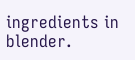ingredients in blender.